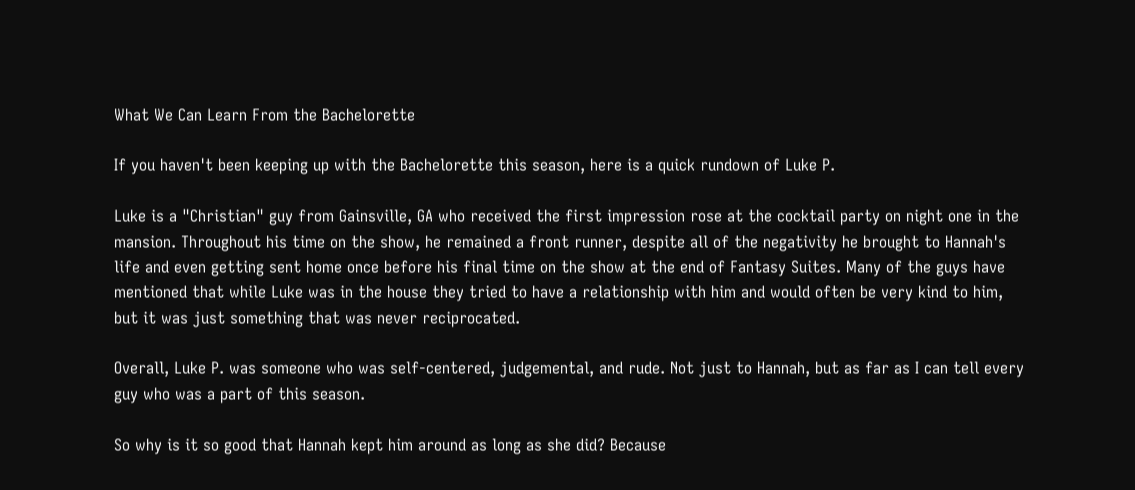What We Can Learn From the Bachelorette

If you haven't been keeping up with the Bachelorette this season, here is a quick rundown of Luke P.

Luke is a "Christian" guy from Gainsville, GA who received the first impression rose at the cocktail party on night one in the mansion. Throughout his time on the show, he remained a front runner, despite all of the negativity he brought to Hannah's life and even getting sent home once before his final time on the show at the end of Fantasy Suites. Many of the guys have mentioned that while Luke was in the house they tried to have a relationship with him and would often be very kind to him, but it was just something that was never reciprocated.

Overall, Luke P. was someone who was self-centered, judgemental, and rude. Not just to Hannah, but as far as I can tell every guy who was a part of this season.

So why is it so good that Hannah kept him around as long as she did? Because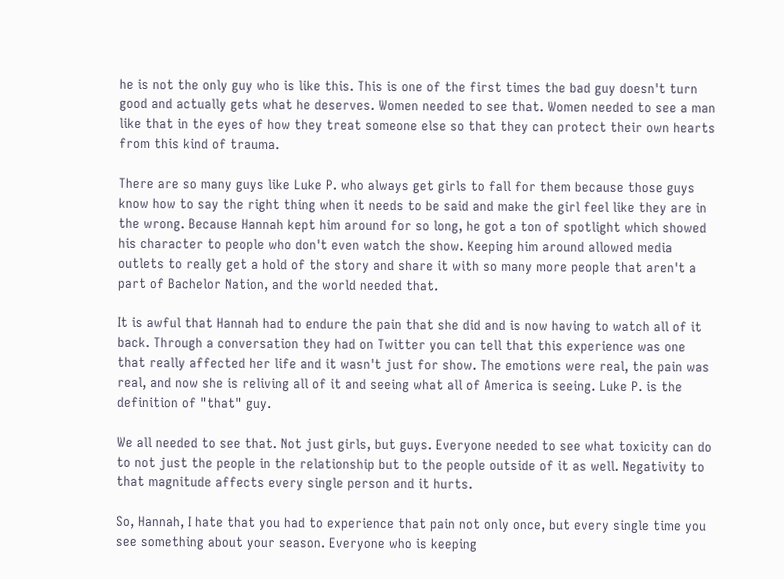he is not the only guy who is like this. This is one of the first times the bad guy doesn't turn good and actually gets what he deserves. Women needed to see that. Women needed to see a man like that in the eyes of how they treat someone else so that they can protect their own hearts from this kind of trauma.

There are so many guys like Luke P. who always get girls to fall for them because those guys know how to say the right thing when it needs to be said and make the girl feel like they are in the wrong. Because Hannah kept him around for so long, he got a ton of spotlight which showed his character to people who don't even watch the show. Keeping him around allowed media outlets to really get a hold of the story and share it with so many more people that aren't a part of Bachelor Nation, and the world needed that.

It is awful that Hannah had to endure the pain that she did and is now having to watch all of it back. Through a conversation they had on Twitter you can tell that this experience was one that really affected her life and it wasn't just for show. The emotions were real, the pain was real, and now she is reliving all of it and seeing what all of America is seeing. Luke P. is the definition of "that" guy.

We all needed to see that. Not just girls, but guys. Everyone needed to see what toxicity can do to not just the people in the relationship but to the people outside of it as well. Negativity to that magnitude affects every single person and it hurts.

So, Hannah, I hate that you had to experience that pain not only once, but every single time you see something about your season. Everyone who is keeping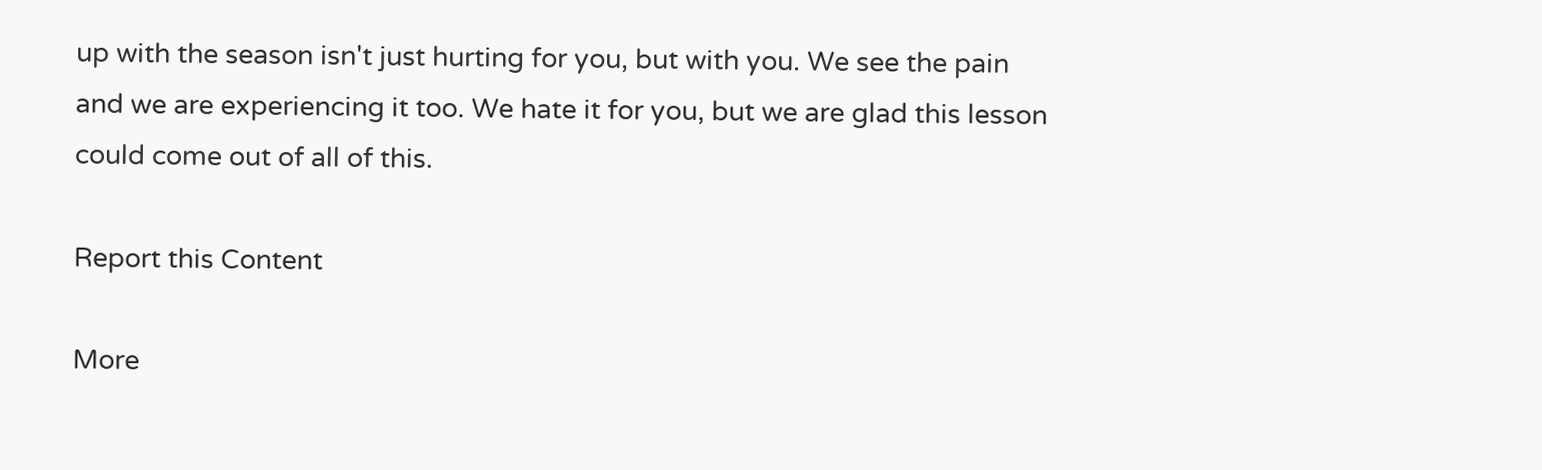up with the season isn't just hurting for you, but with you. We see the pain and we are experiencing it too. We hate it for you, but we are glad this lesson could come out of all of this.

Report this Content

More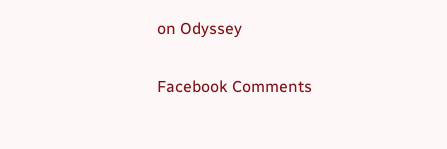on Odyssey

Facebook Comments